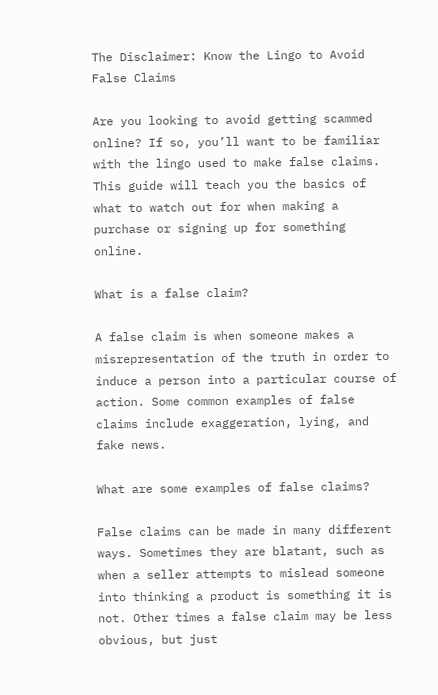The Disclaimer: Know the Lingo to Avoid False Claims

Are you looking to avoid getting scammed online? If so, you’ll want to be familiar with the lingo used to make false claims. This guide will teach you the basics of what to watch out for when making a purchase or signing up for something online.

What is a false claim?

A false claim is when someone makes a misrepresentation of the truth in order to induce a person into a particular course of action. Some common examples of false claims include exaggeration, lying, and fake news.

What are some examples of false claims?

False claims can be made in many different ways. Sometimes they are blatant, such as when a seller attempts to mislead someone into thinking a product is something it is not. Other times a false claim may be less obvious, but just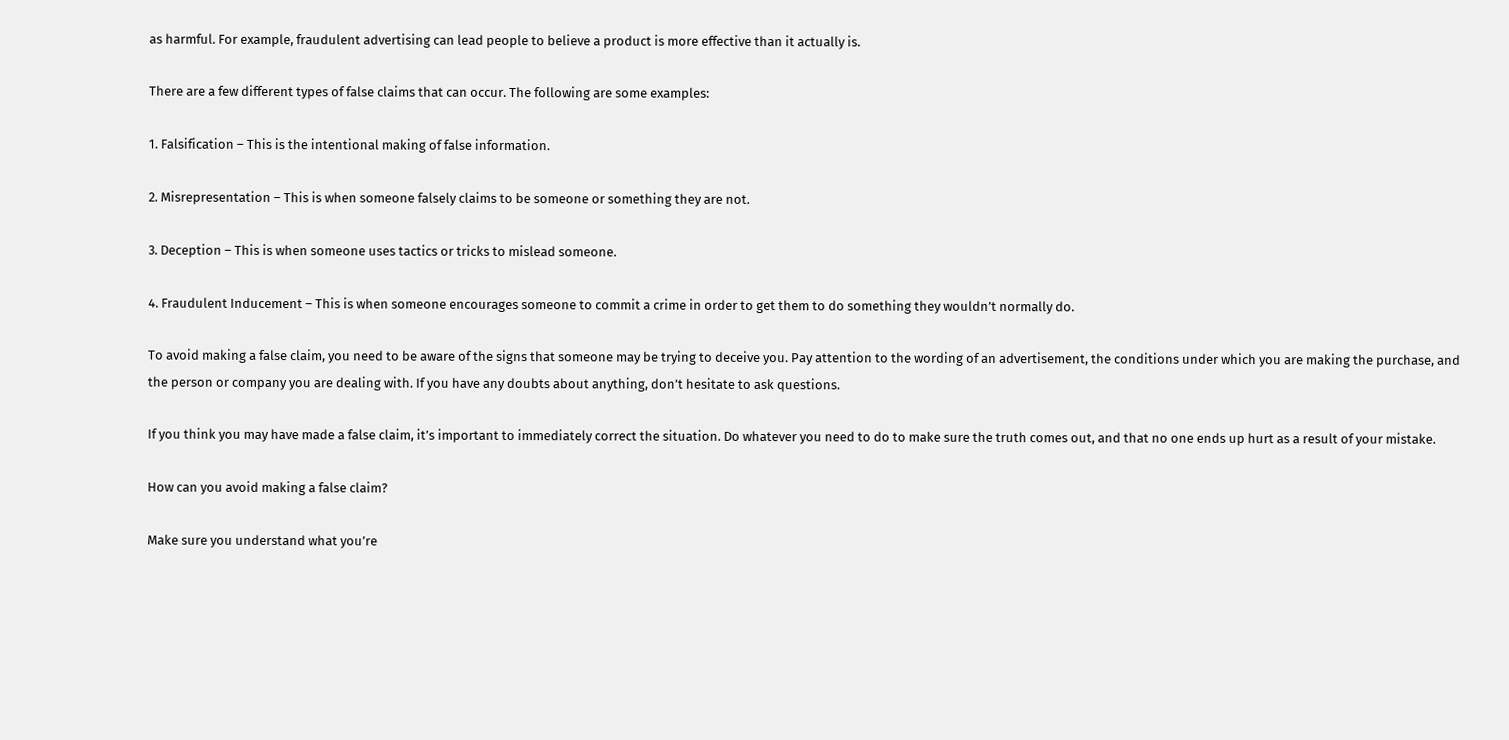as harmful. For example, fraudulent advertising can lead people to believe a product is more effective than it actually is.

There are a few different types of false claims that can occur. The following are some examples:

1. Falsification – This is the intentional making of false information.

2. Misrepresentation – This is when someone falsely claims to be someone or something they are not.

3. Deception – This is when someone uses tactics or tricks to mislead someone.

4. Fraudulent Inducement – This is when someone encourages someone to commit a crime in order to get them to do something they wouldn’t normally do.

To avoid making a false claim, you need to be aware of the signs that someone may be trying to deceive you. Pay attention to the wording of an advertisement, the conditions under which you are making the purchase, and the person or company you are dealing with. If you have any doubts about anything, don’t hesitate to ask questions.

If you think you may have made a false claim, it’s important to immediately correct the situation. Do whatever you need to do to make sure the truth comes out, and that no one ends up hurt as a result of your mistake.

How can you avoid making a false claim?

Make sure you understand what you’re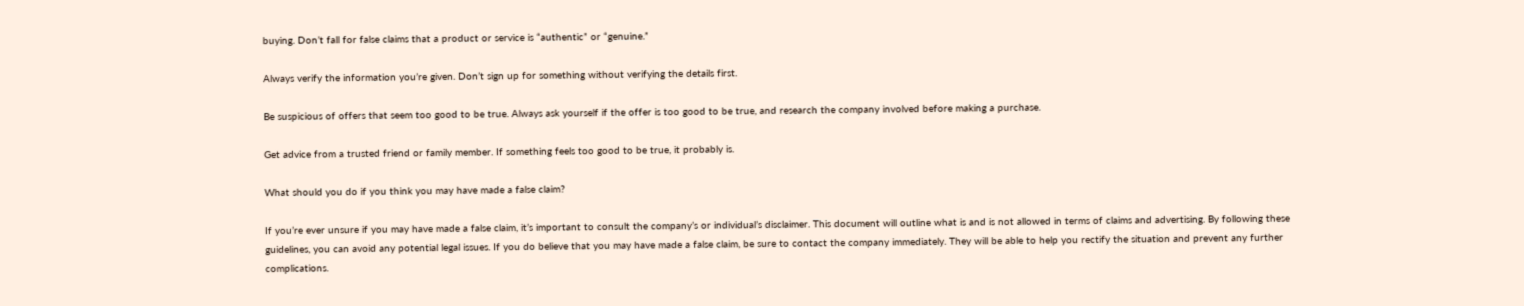buying. Don’t fall for false claims that a product or service is “authentic” or “genuine.”

Always verify the information you’re given. Don’t sign up for something without verifying the details first.

Be suspicious of offers that seem too good to be true. Always ask yourself if the offer is too good to be true, and research the company involved before making a purchase.

Get advice from a trusted friend or family member. If something feels too good to be true, it probably is.

What should you do if you think you may have made a false claim?

If you’re ever unsure if you may have made a false claim, it’s important to consult the company’s or individual’s disclaimer. This document will outline what is and is not allowed in terms of claims and advertising. By following these guidelines, you can avoid any potential legal issues. If you do believe that you may have made a false claim, be sure to contact the company immediately. They will be able to help you rectify the situation and prevent any further complications.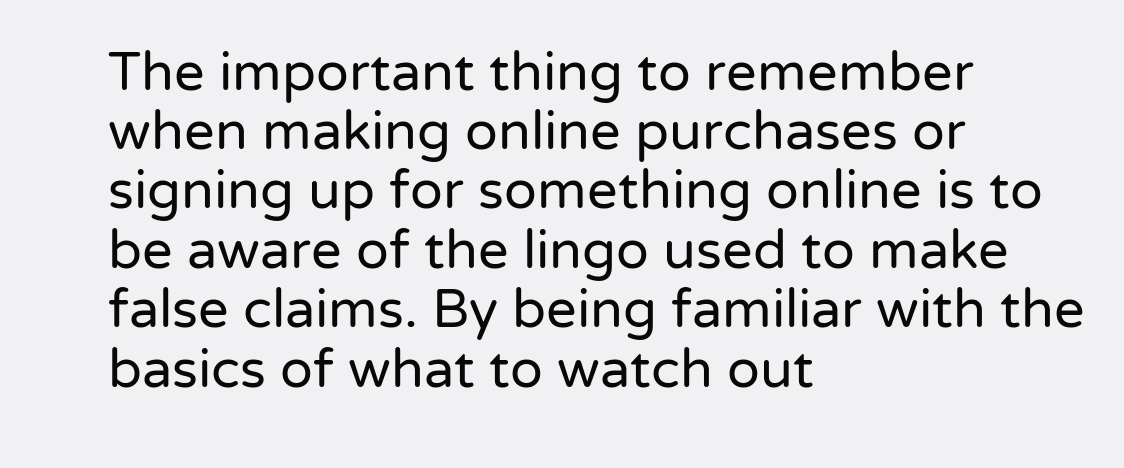The important thing to remember when making online purchases or signing up for something online is to be aware of the lingo used to make false claims. By being familiar with the basics of what to watch out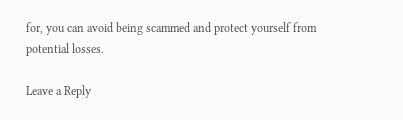for, you can avoid being scammed and protect yourself from potential losses.

Leave a Reply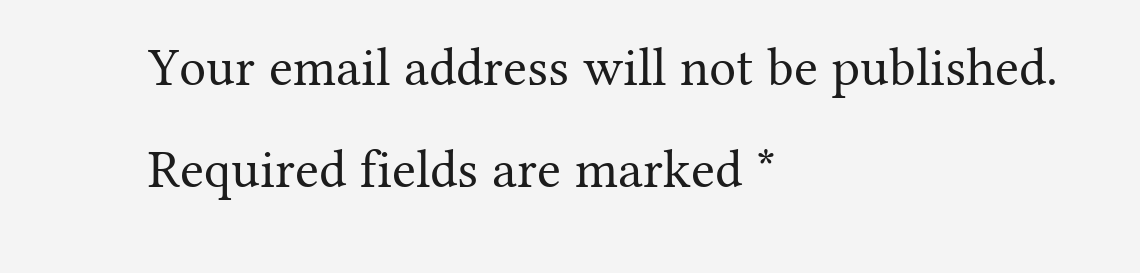Your email address will not be published. Required fields are marked *